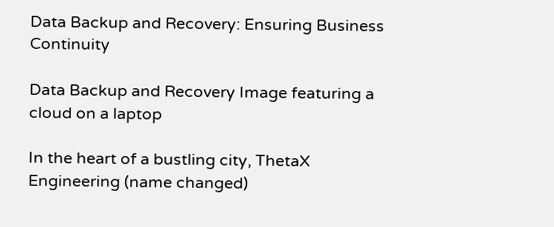Data Backup and Recovery: Ensuring Business Continuity

Data Backup and Recovery Image featuring a cloud on a laptop

In the heart of a bustling city, ThetaX Engineering (name changed)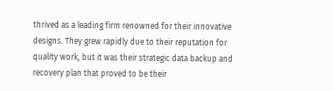thrived as a leading firm renowned for their innovative designs. They grew rapidly due to their reputation for quality work, but it was their strategic data backup and recovery plan that proved to be their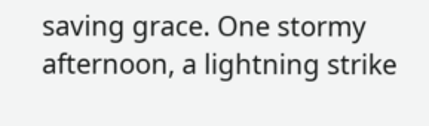saving grace. One stormy afternoon, a lightning strike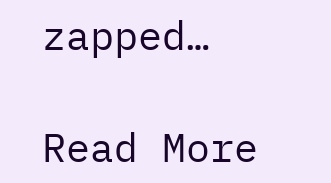zapped…

Read More